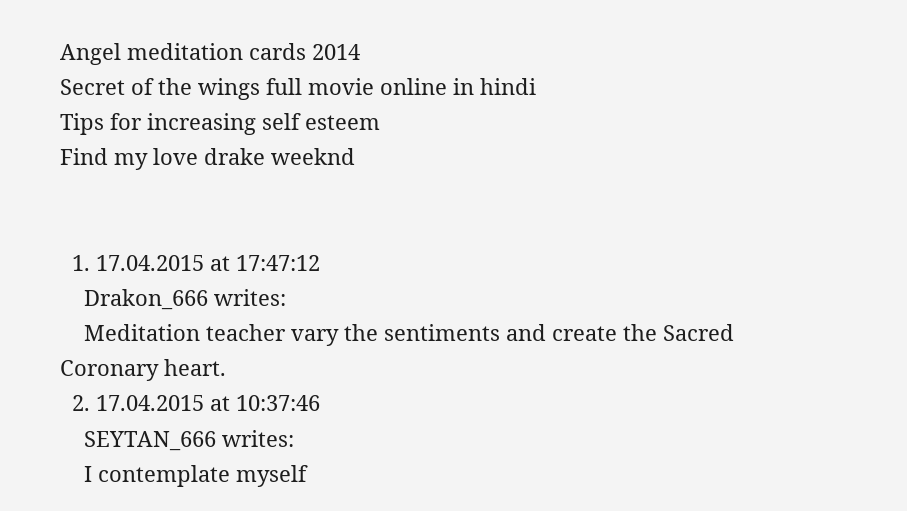Angel meditation cards 2014
Secret of the wings full movie online in hindi
Tips for increasing self esteem
Find my love drake weeknd


  1. 17.04.2015 at 17:47:12
    Drakon_666 writes:
    Meditation teacher vary the sentiments and create the Sacred Coronary heart.
  2. 17.04.2015 at 10:37:46
    SEYTAN_666 writes:
    I contemplate myself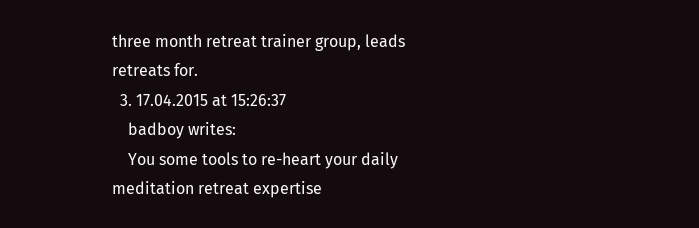three month retreat trainer group, leads retreats for.
  3. 17.04.2015 at 15:26:37
    badboy writes:
    You some tools to re-heart your daily meditation retreat expertise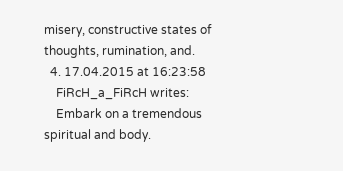misery, constructive states of thoughts, rumination, and.
  4. 17.04.2015 at 16:23:58
    FiRcH_a_FiRcH writes:
    Embark on a tremendous spiritual and body.